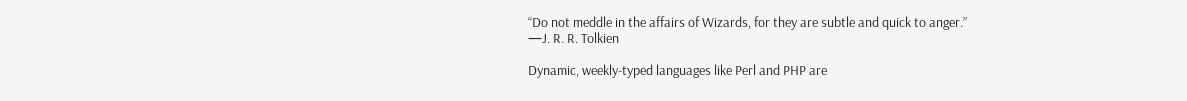“Do not meddle in the affairs of Wizards, for they are subtle and quick to anger.”
—J. R. R. Tolkien

Dynamic, weekly-typed languages like Perl and PHP are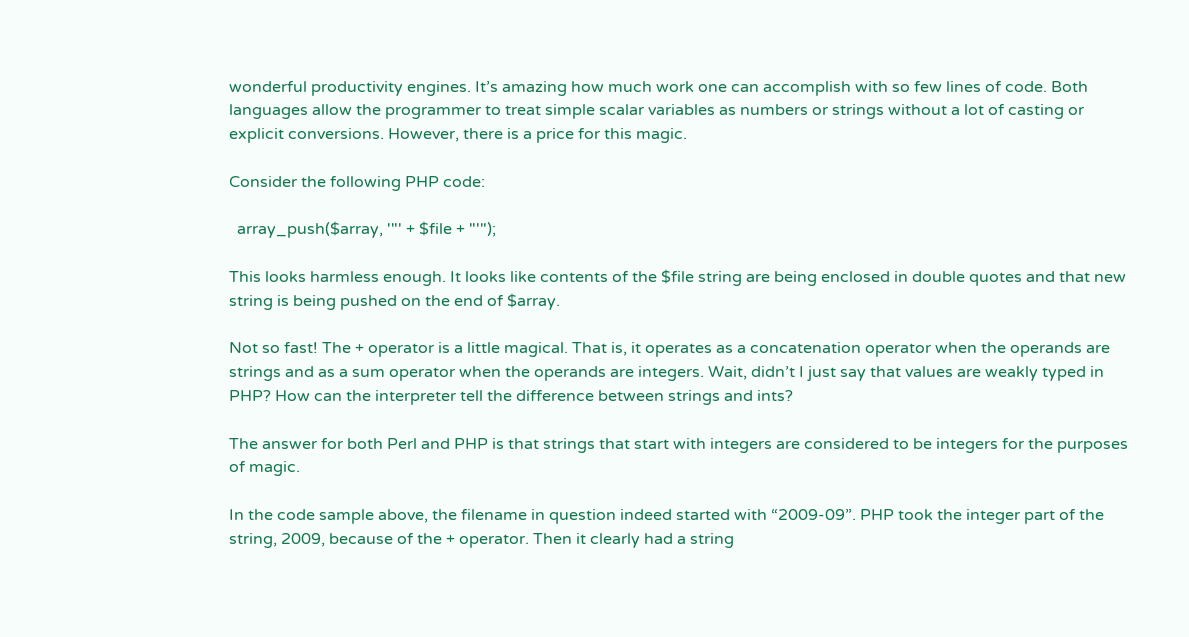wonderful productivity engines. It’s amazing how much work one can accomplish with so few lines of code. Both languages allow the programmer to treat simple scalar variables as numbers or strings without a lot of casting or explicit conversions. However, there is a price for this magic.

Consider the following PHP code:

  array_push($array, '"' + $file + "'");

This looks harmless enough. It looks like contents of the $file string are being enclosed in double quotes and that new string is being pushed on the end of $array.

Not so fast! The + operator is a little magical. That is, it operates as a concatenation operator when the operands are strings and as a sum operator when the operands are integers. Wait, didn’t I just say that values are weakly typed in PHP? How can the interpreter tell the difference between strings and ints?

The answer for both Perl and PHP is that strings that start with integers are considered to be integers for the purposes of magic.

In the code sample above, the filename in question indeed started with “2009-09”. PHP took the integer part of the string, 2009, because of the + operator. Then it clearly had a string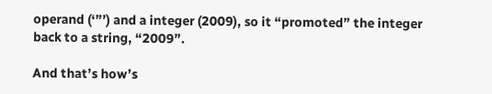operand (‘”’) and a integer (2009), so it “promoted” the integer back to a string, “2009”.

And that’s how’s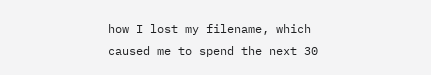how I lost my filename, which caused me to spend the next 30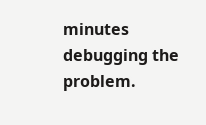minutes debugging the problem.